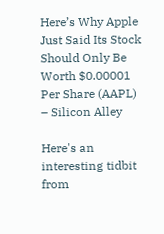Here’s Why Apple Just Said Its Stock Should Only Be Worth $0.00001 Per Share (AAPL) – Silicon Alley

Here's an interesting tidbit from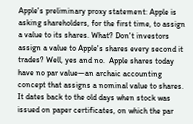Apple's preliminary proxy statement: Apple is asking shareholders, for the first time, to assign a value to its shares. What? Don't investors assign a value to Apple's shares every second it trades? Well, yes and no.  Apple shares today have no par value—an archaic accounting concept that assigns a nominal value to shares. It dates back to the old days when stock was issued on paper certificates, on which the par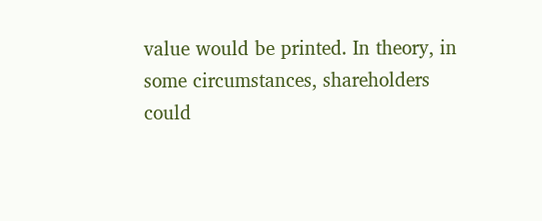value would be printed. In theory, in some circumstances, shareholders could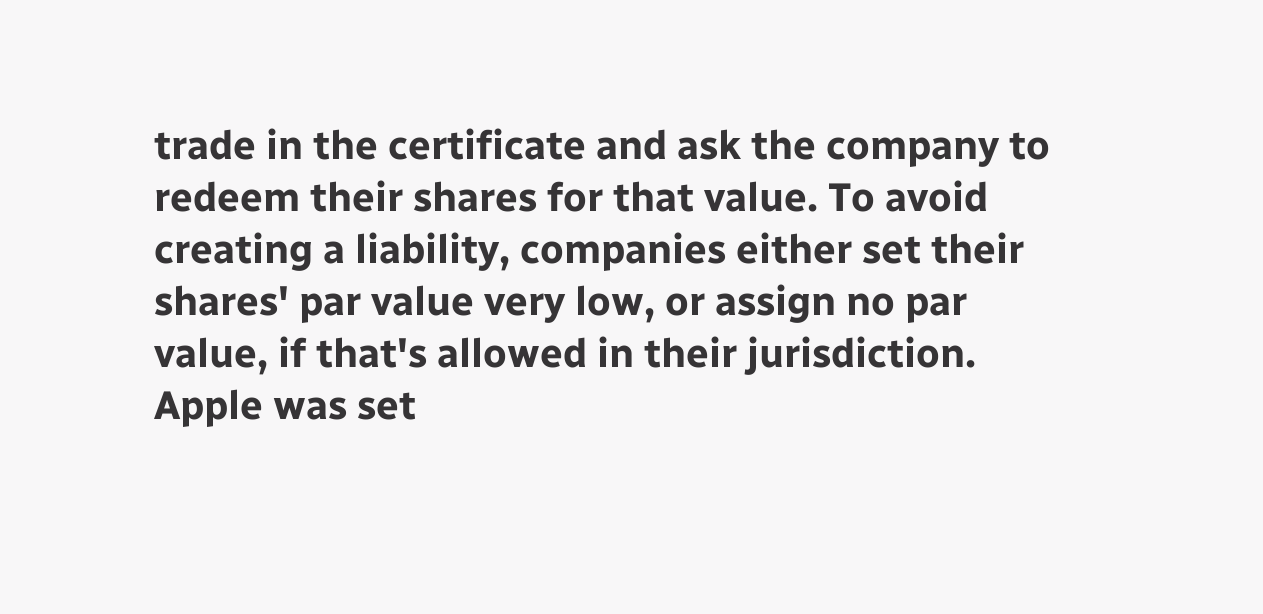trade in the certificate and ask the company to redeem their shares for that value. To avoid creating a liability, companies either set their shares' par value very low, or assign no par value, if that's allowed in their jurisdiction. Apple was set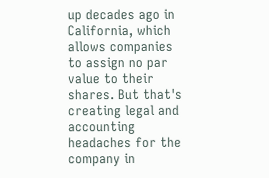up decades ago in California, which allows companies to assign no par value to their shares. But that's creating legal and accounting headaches for the company in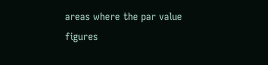areas where the par value figures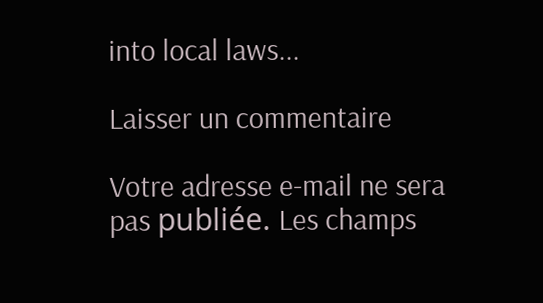into local laws...

Laisser un commentaire

Votre adresse e-mail ne sera pas publiée. Les champs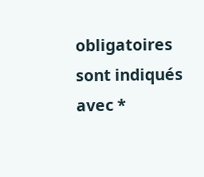obligatoires sont indiqués avec *